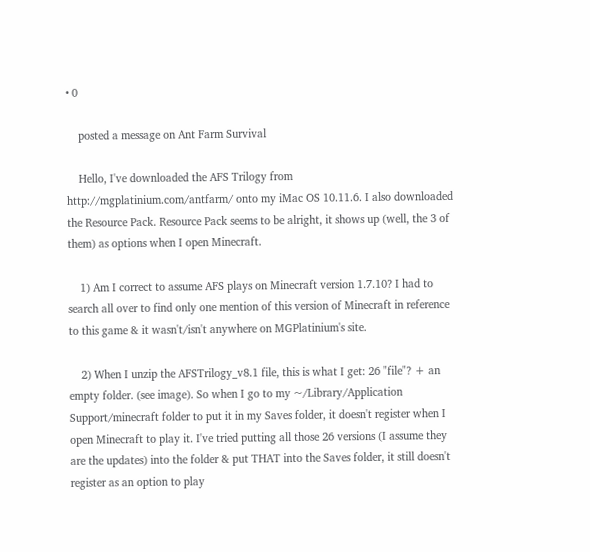• 0

    posted a message on Ant Farm Survival

    Hello, I've downloaded the AFS Trilogy from http://mgplatinium.com/antfarm/ onto my iMac OS 10.11.6. I also downloaded the Resource Pack. Resource Pack seems to be alright, it shows up (well, the 3 of them) as options when I open Minecraft.

    1) Am I correct to assume AFS plays on Minecraft version 1.7.10? I had to search all over to find only one mention of this version of Minecraft in reference to this game & it wasn't/isn't anywhere on MGPlatinium's site.

    2) When I unzip the AFSTrilogy_v8.1 file, this is what I get: 26 "file"? + an empty folder. (see image). So when I go to my ~/Library/Application Support/minecraft folder to put it in my Saves folder, it doesn't register when I open Minecraft to play it. I've tried putting all those 26 versions (I assume they are the updates) into the folder & put THAT into the Saves folder, it still doesn't register as an option to play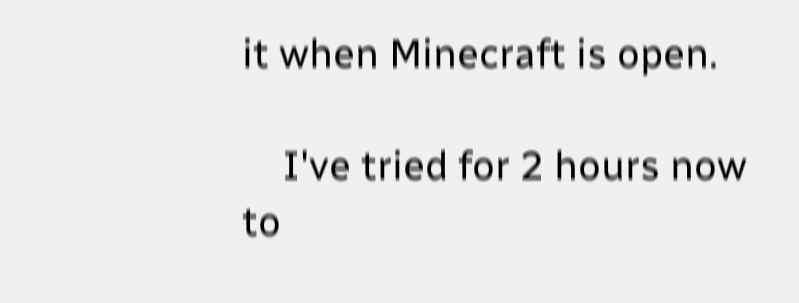it when Minecraft is open.

    I've tried for 2 hours now to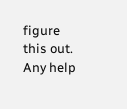figure this out. Any help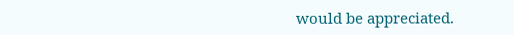would be appreciated.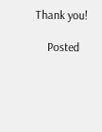Thank you!

    Posted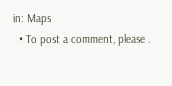in: Maps
  • To post a comment, please .